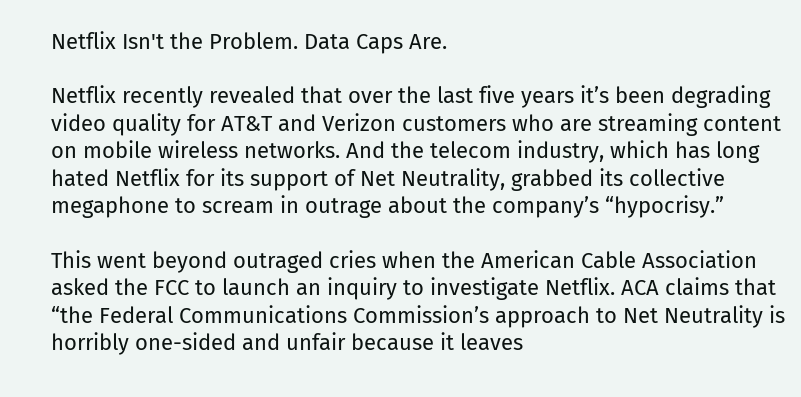Netflix Isn't the Problem. Data Caps Are.

Netflix recently revealed that over the last five years it’s been degrading video quality for AT&T and Verizon customers who are streaming content on mobile wireless networks. And the telecom industry, which has long hated Netflix for its support of Net Neutrality, grabbed its collective megaphone to scream in outrage about the company’s “hypocrisy.”

This went beyond outraged cries when the American Cable Association asked the FCC to launch an inquiry to investigate Netflix. ACA claims that “the Federal Communications Commission’s approach to Net Neutrality is horribly one-sided and unfair because it leaves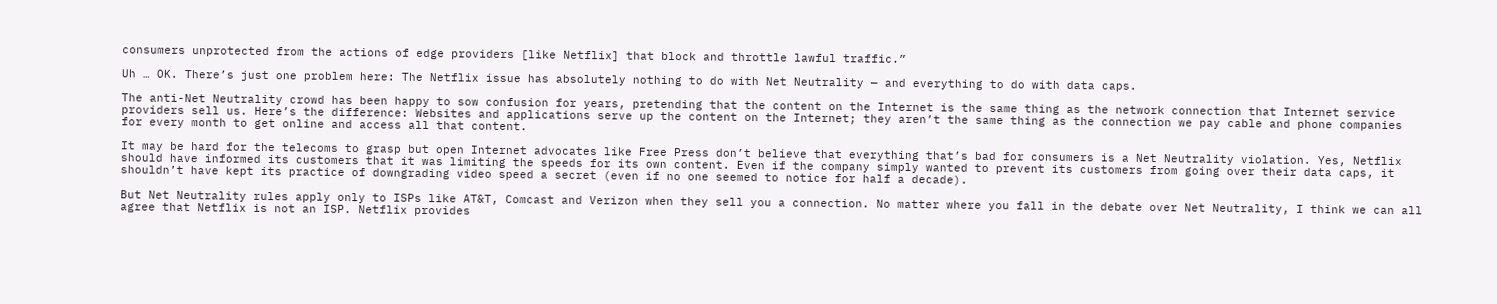consumers unprotected from the actions of edge providers [like Netflix] that block and throttle lawful traffic.”

Uh … OK. There’s just one problem here: The Netflix issue has absolutely nothing to do with Net Neutrality — and everything to do with data caps.

The anti-Net Neutrality crowd has been happy to sow confusion for years, pretending that the content on the Internet is the same thing as the network connection that Internet service providers sell us. Here’s the difference: Websites and applications serve up the content on the Internet; they aren’t the same thing as the connection we pay cable and phone companies for every month to get online and access all that content.

It may be hard for the telecoms to grasp but open Internet advocates like Free Press don’t believe that everything that’s bad for consumers is a Net Neutrality violation. Yes, Netflix should have informed its customers that it was limiting the speeds for its own content. Even if the company simply wanted to prevent its customers from going over their data caps, it shouldn’t have kept its practice of downgrading video speed a secret (even if no one seemed to notice for half a decade).

But Net Neutrality rules apply only to ISPs like AT&T, Comcast and Verizon when they sell you a connection. No matter where you fall in the debate over Net Neutrality, I think we can all agree that Netflix is not an ISP. Netflix provides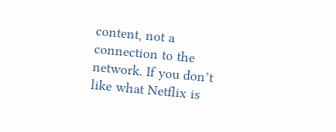content, not a connection to the network. If you don’t like what Netflix is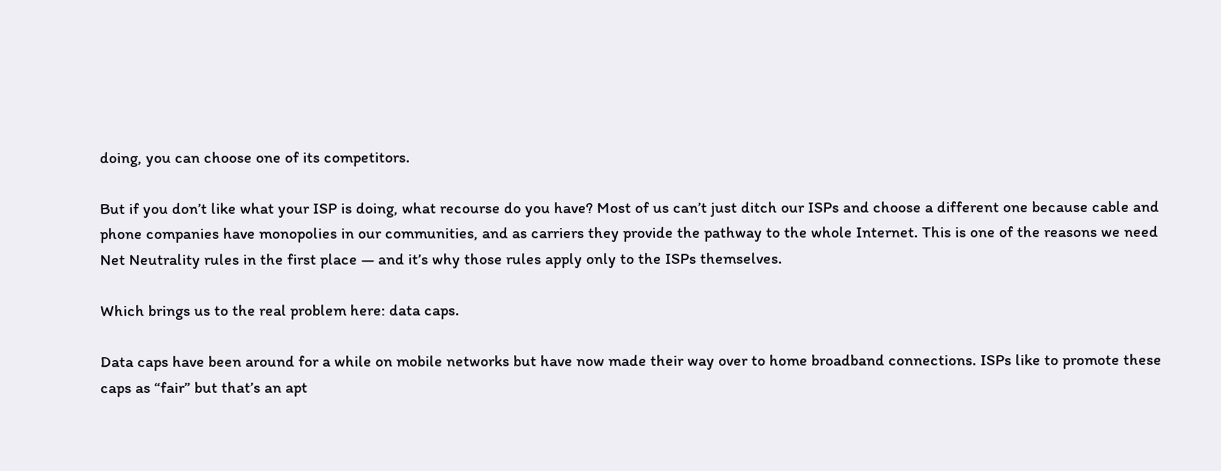doing, you can choose one of its competitors.

But if you don’t like what your ISP is doing, what recourse do you have? Most of us can’t just ditch our ISPs and choose a different one because cable and phone companies have monopolies in our communities, and as carriers they provide the pathway to the whole Internet. This is one of the reasons we need Net Neutrality rules in the first place — and it’s why those rules apply only to the ISPs themselves.

Which brings us to the real problem here: data caps.

Data caps have been around for a while on mobile networks but have now made their way over to home broadband connections. ISPs like to promote these caps as “fair” but that’s an apt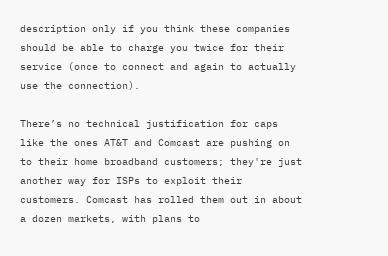description only if you think these companies should be able to charge you twice for their service (once to connect and again to actually use the connection).

There’s no technical justification for caps like the ones AT&T and Comcast are pushing on to their home broadband customers; they're just another way for ISPs to exploit their customers. Comcast has rolled them out in about a dozen markets, with plans to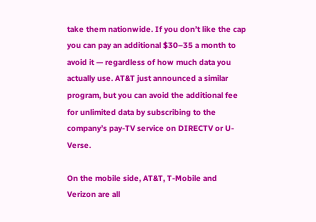take them nationwide. If you don’t like the cap you can pay an additional $30–35 a month to avoid it — regardless of how much data you actually use. AT&T just announced a similar program, but you can avoid the additional fee for unlimited data by subscribing to the company’s pay-TV service on DIRECTV or U-Verse.

On the mobile side, AT&T, T-Mobile and Verizon are all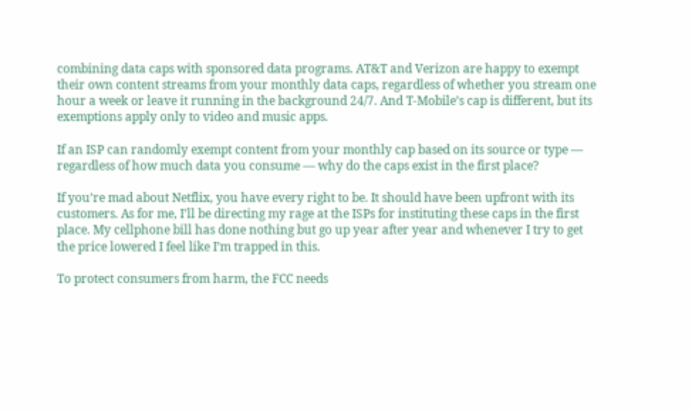combining data caps with sponsored data programs. AT&T and Verizon are happy to exempt their own content streams from your monthly data caps, regardless of whether you stream one hour a week or leave it running in the background 24/7. And T-Mobile’s cap is different, but its exemptions apply only to video and music apps.

If an ISP can randomly exempt content from your monthly cap based on its source or type — regardless of how much data you consume — why do the caps exist in the first place?

If you’re mad about Netflix, you have every right to be. It should have been upfront with its customers. As for me, I’ll be directing my rage at the ISPs for instituting these caps in the first place. My cellphone bill has done nothing but go up year after year and whenever I try to get the price lowered I feel like I’m trapped in this.

To protect consumers from harm, the FCC needs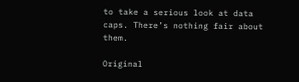to take a serious look at data caps. There’s nothing fair about them.

Original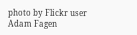photo by Flickr user Adam Fagen